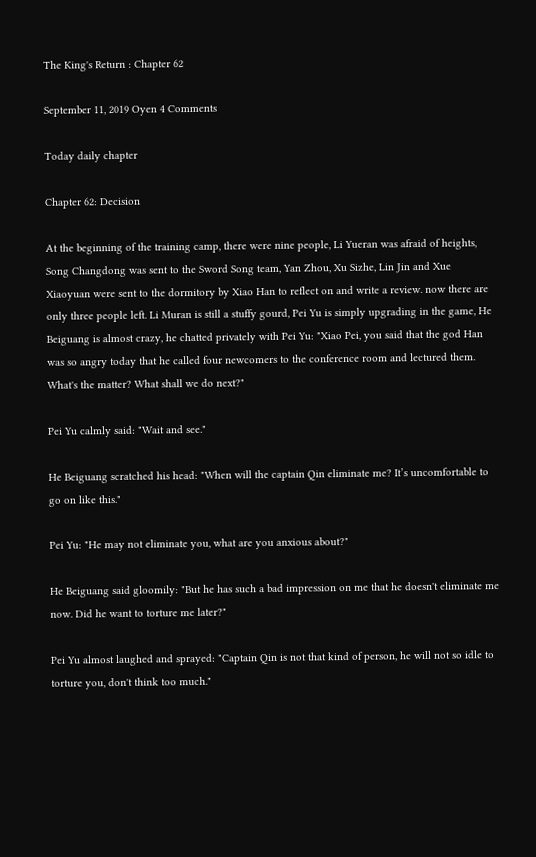The King's Return : Chapter 62

September 11, 2019 Oyen 4 Comments

Today daily chapter

Chapter 62: Decision

At the beginning of the training camp, there were nine people, Li Yueran was afraid of heights, Song Changdong was sent to the Sword Song team, Yan Zhou, Xu Sizhe, Lin Jin and Xue Xiaoyuan were sent to the dormitory by Xiao Han to reflect on and write a review. now there are only three people left. Li Muran is still a stuffy gourd, Pei Yu is simply upgrading in the game, He Beiguang is almost crazy, he chatted privately with Pei Yu: "Xiao Pei, you said that the god Han was so angry today that he called four newcomers to the conference room and lectured them. What's the matter? What shall we do next?"

Pei Yu calmly said: "Wait and see."

He Beiguang scratched his head: "When will the captain Qin eliminate me? It’s uncomfortable to go on like this."

Pei Yu: "He may not eliminate you, what are you anxious about?"

He Beiguang said gloomily: "But he has such a bad impression on me that he doesn't eliminate me now. Did he want to torture me later?"

Pei Yu almost laughed and sprayed: "Captain Qin is not that kind of person, he will not so idle to torture you, don't think too much."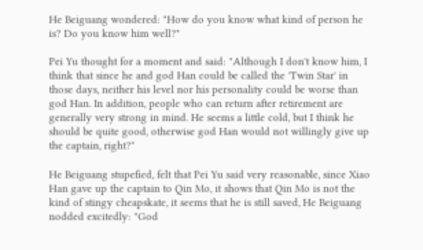He Beiguang wondered: "How do you know what kind of person he is? Do you know him well?"

Pei Yu thought for a moment and said: "Although I don't know him, I think that since he and god Han could be called the 'Twin Star' in those days, neither his level nor his personality could be worse than god Han. In addition, people who can return after retirement are generally very strong in mind. He seems a little cold, but I think he should be quite good, otherwise god Han would not willingly give up the captain, right?"

He Beiguang stupefied, felt that Pei Yu said very reasonable, since Xiao Han gave up the captain to Qin Mo, it shows that Qin Mo is not the kind of stingy cheapskate, it seems that he is still saved, He Beiguang nodded excitedly: "God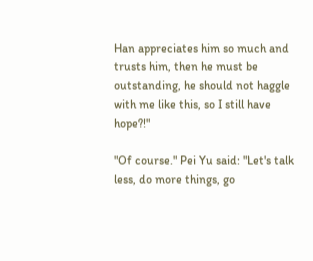Han appreciates him so much and trusts him, then he must be outstanding, he should not haggle with me like this, so I still have hope?!"

"Of course." Pei Yu said: "Let's talk less, do more things, go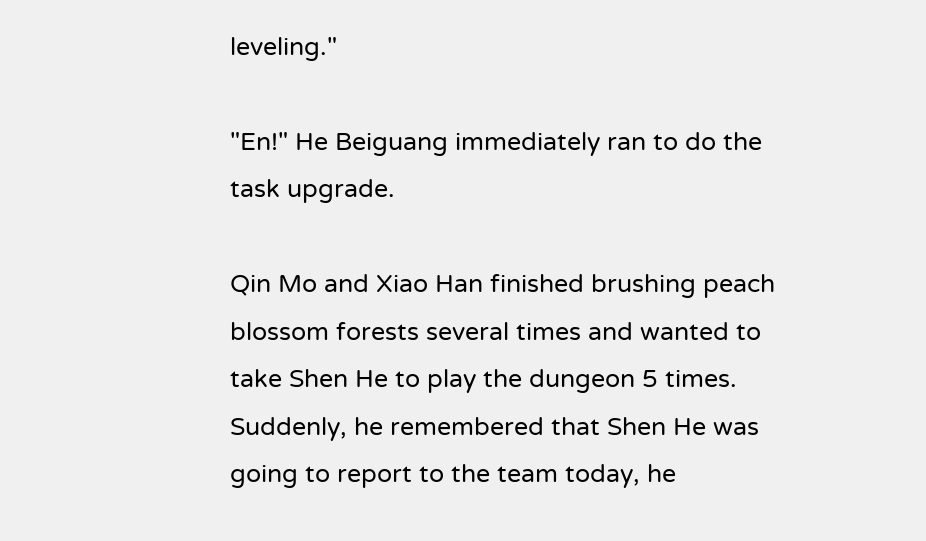leveling."

"En!" He Beiguang immediately ran to do the task upgrade.

Qin Mo and Xiao Han finished brushing peach blossom forests several times and wanted to take Shen He to play the dungeon 5 times. Suddenly, he remembered that Shen He was going to report to the team today, he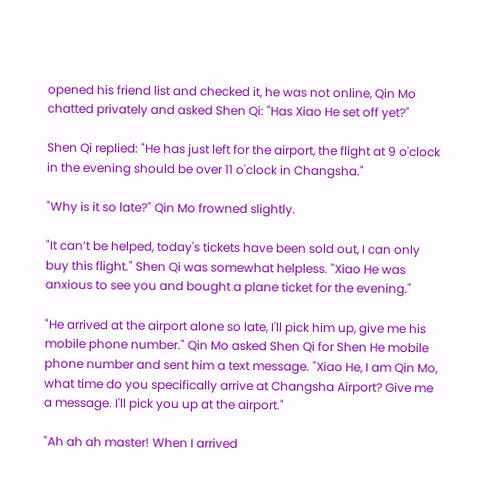opened his friend list and checked it, he was not online, Qin Mo chatted privately and asked Shen Qi: "Has Xiao He set off yet?"

Shen Qi replied: "He has just left for the airport, the flight at 9 o'clock in the evening should be over 11 o'clock in Changsha."

"Why is it so late?" Qin Mo frowned slightly.

"It can’t be helped, today's tickets have been sold out, I can only buy this flight." Shen Qi was somewhat helpless. "Xiao He was anxious to see you and bought a plane ticket for the evening."

"He arrived at the airport alone so late, I'll pick him up, give me his mobile phone number." Qin Mo asked Shen Qi for Shen He mobile phone number and sent him a text message. "Xiao He, I am Qin Mo, what time do you specifically arrive at Changsha Airport? Give me a message. I'll pick you up at the airport."

"Ah ah ah master! When I arrived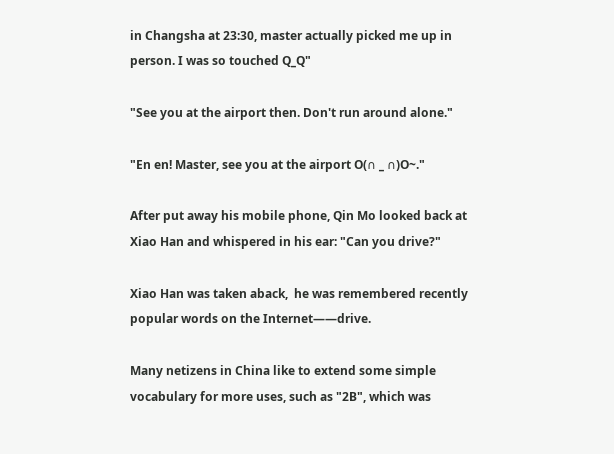in Changsha at 23:30, master actually picked me up in person. I was so touched Q_Q"

"See you at the airport then. Don't run around alone."

"En en! Master, see you at the airport O(∩ _ ∩)O~."

After put away his mobile phone, Qin Mo looked back at Xiao Han and whispered in his ear: "Can you drive?"

Xiao Han was taken aback,  he was remembered recently popular words on the Internet——drive.

Many netizens in China like to extend some simple vocabulary for more uses, such as "2B", which was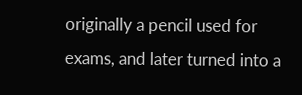originally a pencil used for exams, and later turned into a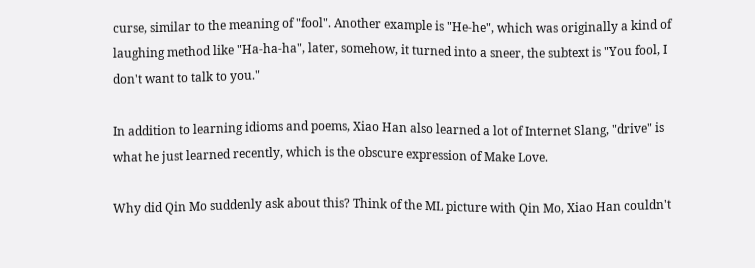curse, similar to the meaning of "fool". Another example is "He-he", which was originally a kind of laughing method like "Ha-ha-ha", later, somehow, it turned into a sneer, the subtext is "You fool, I don't want to talk to you."

In addition to learning idioms and poems, Xiao Han also learned a lot of Internet Slang, "drive" is what he just learned recently, which is the obscure expression of Make Love.

Why did Qin Mo suddenly ask about this? Think of the ML picture with Qin Mo, Xiao Han couldn't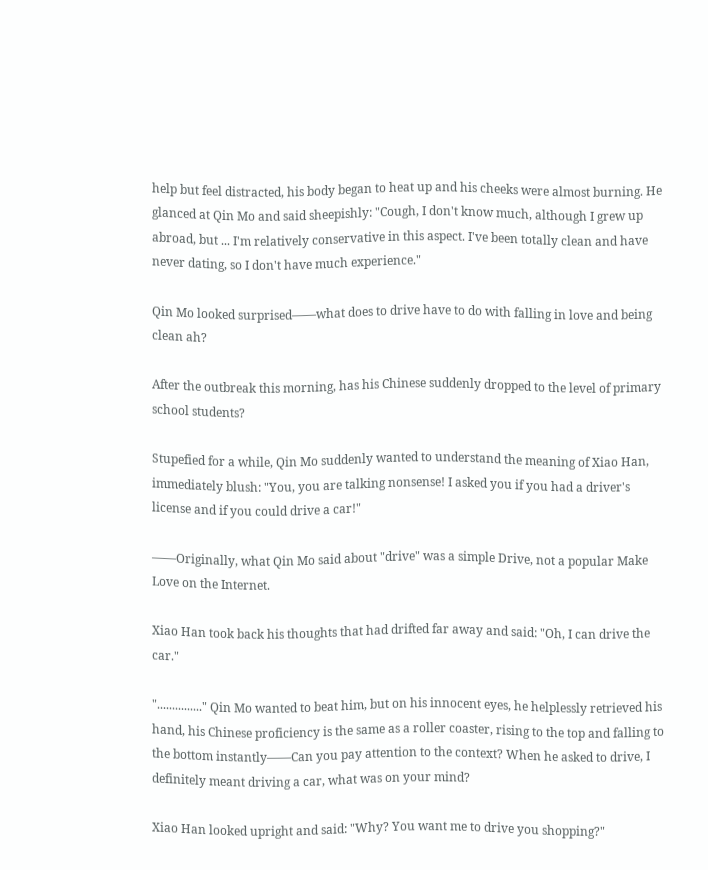help but feel distracted, his body began to heat up and his cheeks were almost burning. He glanced at Qin Mo and said sheepishly: "Cough, I don't know much, although I grew up abroad, but ... I'm relatively conservative in this aspect. I've been totally clean and have never dating, so I don't have much experience."

Qin Mo looked surprised——what does to drive have to do with falling in love and being clean ah?

After the outbreak this morning, has his Chinese suddenly dropped to the level of primary school students?

Stupefied for a while, Qin Mo suddenly wanted to understand the meaning of Xiao Han, immediately blush: "You, you are talking nonsense! I asked you if you had a driver's license and if you could drive a car!"

——Originally, what Qin Mo said about "drive" was a simple Drive, not a popular Make Love on the Internet.

Xiao Han took back his thoughts that had drifted far away and said: "Oh, I can drive the car."

"..............." Qin Mo wanted to beat him, but on his innocent eyes, he helplessly retrieved his hand, his Chinese proficiency is the same as a roller coaster, rising to the top and falling to the bottom instantly——Can you pay attention to the context? When he asked to drive, I definitely meant driving a car, what was on your mind?

Xiao Han looked upright and said: "Why? You want me to drive you shopping?"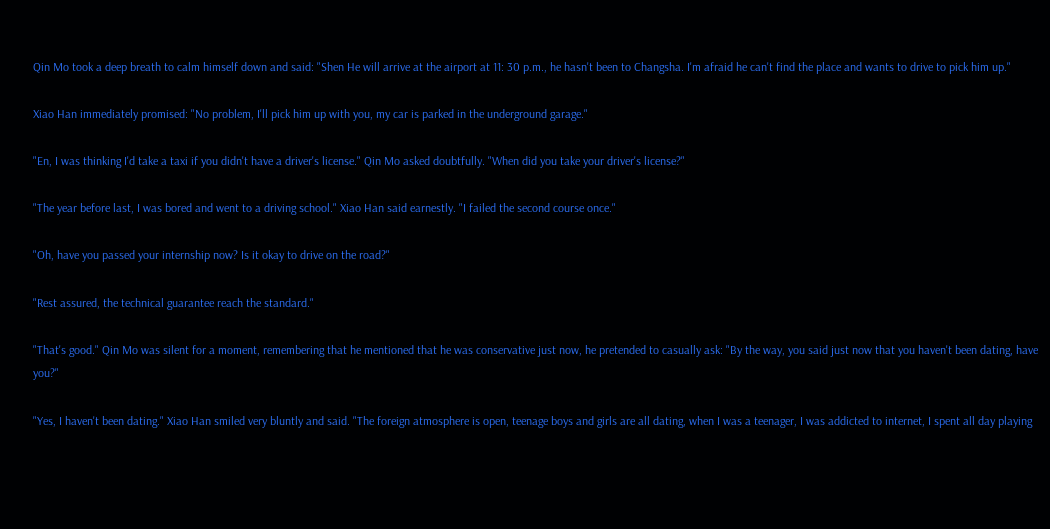Qin Mo took a deep breath to calm himself down and said: "Shen He will arrive at the airport at 11: 30 p.m., he hasn't been to Changsha. I'm afraid he can't find the place and wants to drive to pick him up."

Xiao Han immediately promised: "No problem, I'll pick him up with you, my car is parked in the underground garage."

"En, I was thinking I'd take a taxi if you didn't have a driver's license." Qin Mo asked doubtfully. "When did you take your driver's license?"

"The year before last, I was bored and went to a driving school." Xiao Han said earnestly. "I failed the second course once."

"Oh, have you passed your internship now? Is it okay to drive on the road?"

"Rest assured, the technical guarantee reach the standard."

"That's good." Qin Mo was silent for a moment, remembering that he mentioned that he was conservative just now, he pretended to casually ask: "By the way, you said just now that you haven't been dating, have you?"

"Yes, I haven't been dating." Xiao Han smiled very bluntly and said. "The foreign atmosphere is open, teenage boys and girls are all dating, when I was a teenager, I was addicted to internet, I spent all day playing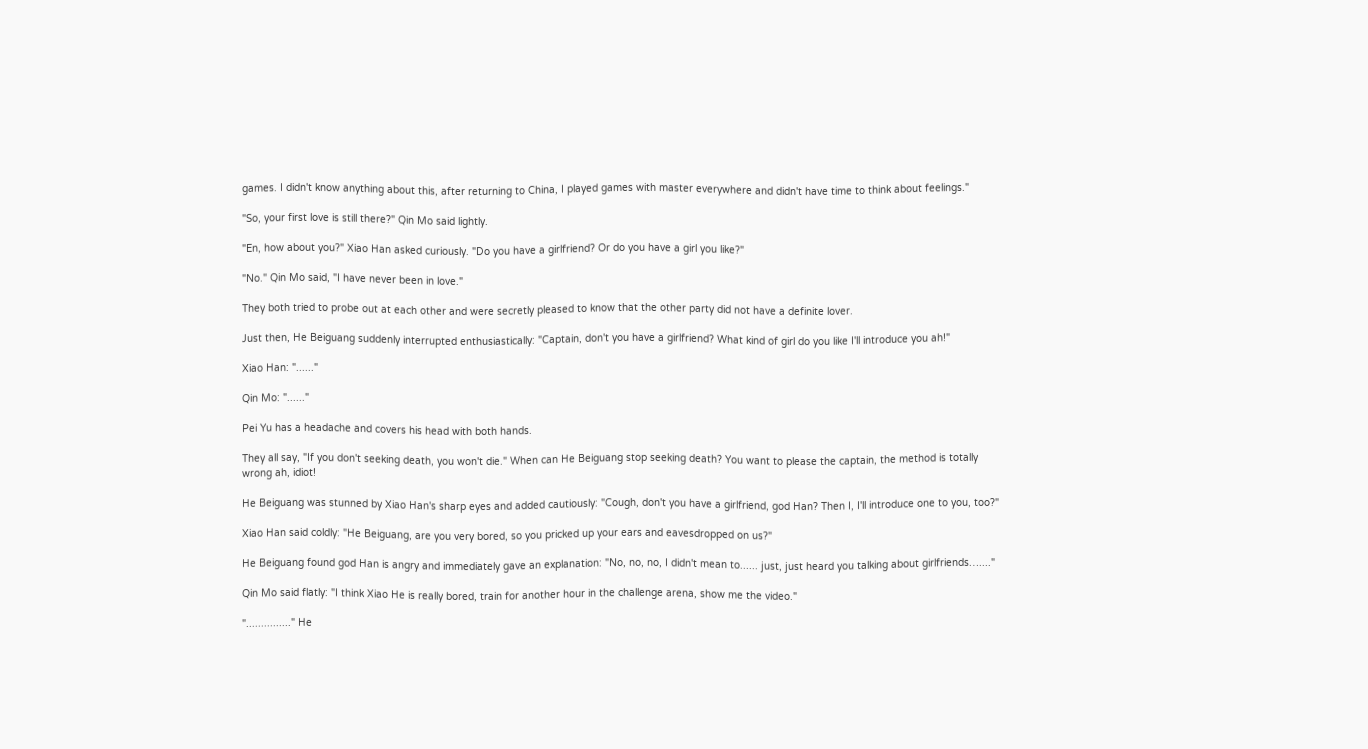games. I didn't know anything about this, after returning to China, I played games with master everywhere and didn't have time to think about feelings."

"So, your first love is still there?" Qin Mo said lightly.

"En, how about you?" Xiao Han asked curiously. "Do you have a girlfriend? Or do you have a girl you like?"

"No." Qin Mo said, "I have never been in love."

They both tried to probe out at each other and were secretly pleased to know that the other party did not have a definite lover.

Just then, He Beiguang suddenly interrupted enthusiastically: "Captain, don't you have a girlfriend? What kind of girl do you like I'll introduce you ah!"

Xiao Han: "......"

Qin Mo: "......"

Pei Yu has a headache and covers his head with both hands.

They all say, "If you don't seeking death, you won't die." When can He Beiguang stop seeking death? You want to please the captain, the method is totally wrong ah, idiot!

He Beiguang was stunned by Xiao Han's sharp eyes and added cautiously: "Cough, don't you have a girlfriend, god Han? Then I, I'll introduce one to you, too?"

Xiao Han said coldly: "He Beiguang, are you very bored, so you pricked up your ears and eavesdropped on us?"

He Beiguang found god Han is angry and immediately gave an explanation: "No, no, no, I didn't mean to...... just, just heard you talking about girlfriends…...."

Qin Mo said flatly: "I think Xiao He is really bored, train for another hour in the challenge arena, show me the video."

"..............." He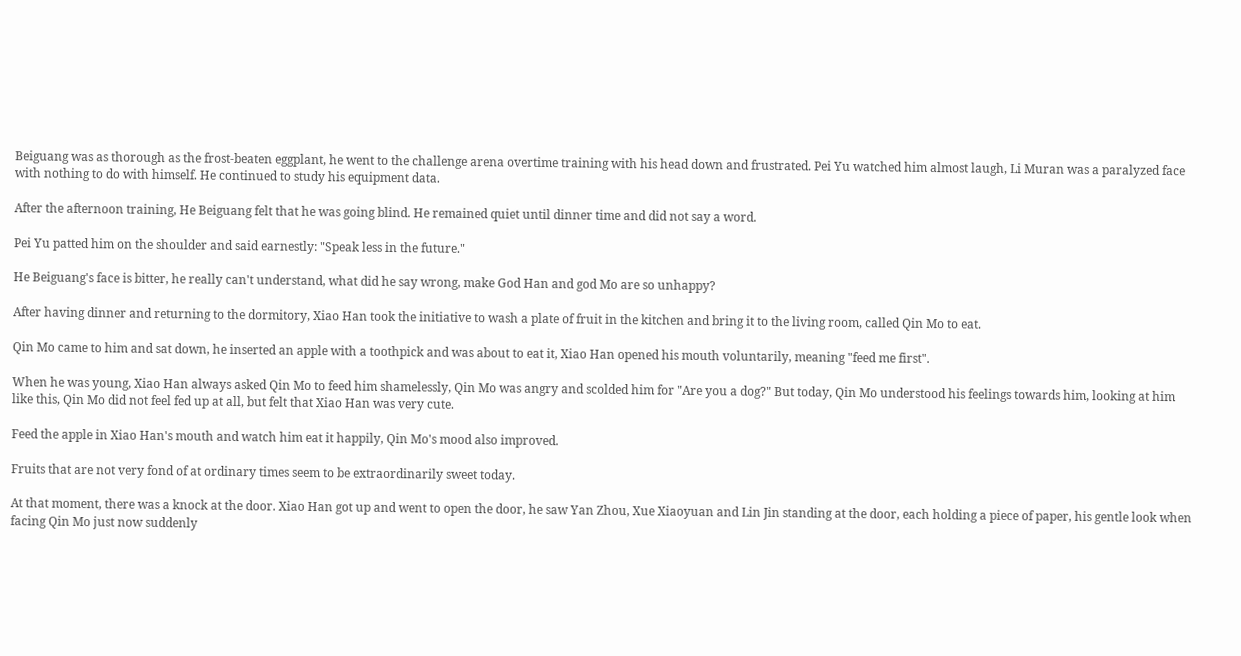Beiguang was as thorough as the frost-beaten eggplant, he went to the challenge arena overtime training with his head down and frustrated. Pei Yu watched him almost laugh, Li Muran was a paralyzed face with nothing to do with himself. He continued to study his equipment data.

After the afternoon training, He Beiguang felt that he was going blind. He remained quiet until dinner time and did not say a word.

Pei Yu patted him on the shoulder and said earnestly: "Speak less in the future."

He Beiguang's face is bitter, he really can't understand, what did he say wrong, make God Han and god Mo are so unhappy?

After having dinner and returning to the dormitory, Xiao Han took the initiative to wash a plate of fruit in the kitchen and bring it to the living room, called Qin Mo to eat.

Qin Mo came to him and sat down, he inserted an apple with a toothpick and was about to eat it, Xiao Han opened his mouth voluntarily, meaning "feed me first".

When he was young, Xiao Han always asked Qin Mo to feed him shamelessly, Qin Mo was angry and scolded him for "Are you a dog?" But today, Qin Mo understood his feelings towards him, looking at him like this, Qin Mo did not feel fed up at all, but felt that Xiao Han was very cute.

Feed the apple in Xiao Han's mouth and watch him eat it happily, Qin Mo's mood also improved.

Fruits that are not very fond of at ordinary times seem to be extraordinarily sweet today.

At that moment, there was a knock at the door. Xiao Han got up and went to open the door, he saw Yan Zhou, Xue Xiaoyuan and Lin Jin standing at the door, each holding a piece of paper, his gentle look when facing Qin Mo just now suddenly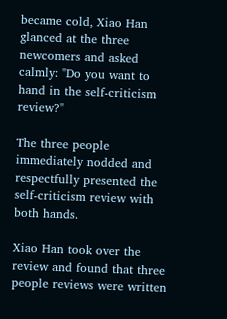became cold, Xiao Han glanced at the three newcomers and asked calmly: "Do you want to hand in the self-criticism review?"

The three people immediately nodded and respectfully presented the self-criticism review with both hands.

Xiao Han took over the review and found that three people reviews were written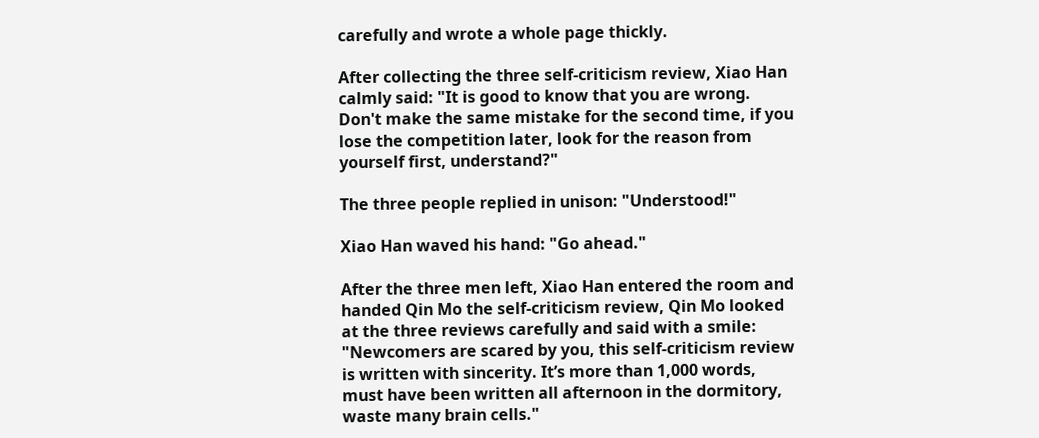carefully and wrote a whole page thickly.

After collecting the three self-criticism review, Xiao Han calmly said: "It is good to know that you are wrong. Don't make the same mistake for the second time, if you lose the competition later, look for the reason from yourself first, understand?"

The three people replied in unison: "Understood!"

Xiao Han waved his hand: "Go ahead."

After the three men left, Xiao Han entered the room and handed Qin Mo the self-criticism review, Qin Mo looked at the three reviews carefully and said with a smile: "Newcomers are scared by you, this self-criticism review is written with sincerity. It’s more than 1,000 words, must have been written all afternoon in the dormitory, waste many brain cells."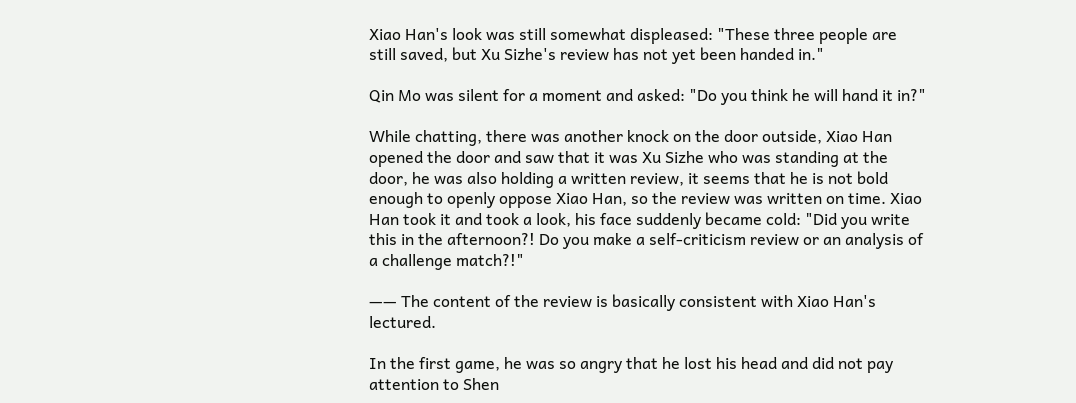Xiao Han's look was still somewhat displeased: "These three people are still saved, but Xu Sizhe's review has not yet been handed in."

Qin Mo was silent for a moment and asked: "Do you think he will hand it in?"

While chatting, there was another knock on the door outside, Xiao Han opened the door and saw that it was Xu Sizhe who was standing at the door, he was also holding a written review, it seems that he is not bold enough to openly oppose Xiao Han, so the review was written on time. Xiao Han took it and took a look, his face suddenly became cold: "Did you write this in the afternoon?! Do you make a self-criticism review or an analysis of a challenge match?!"

—— The content of the review is basically consistent with Xiao Han's lectured.

In the first game, he was so angry that he lost his head and did not pay attention to Shen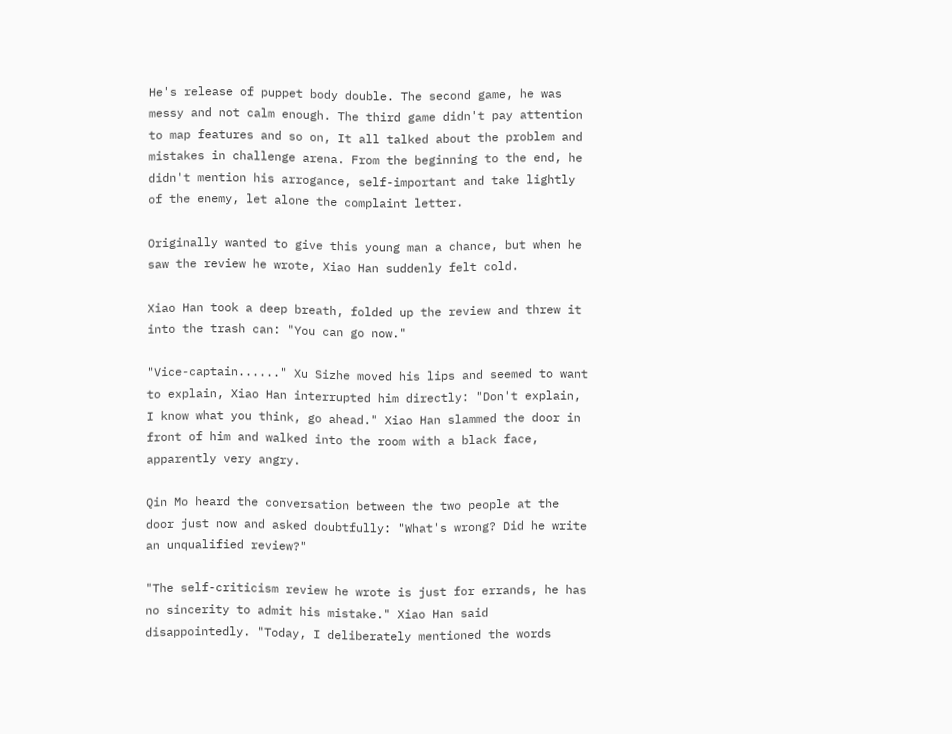He's release of puppet body double. The second game, he was messy and not calm enough. The third game didn't pay attention to map features and so on, It all talked about the problem and mistakes in challenge arena. From the beginning to the end, he didn't mention his arrogance, self-important and take lightly of the enemy, let alone the complaint letter.

Originally wanted to give this young man a chance, but when he saw the review he wrote, Xiao Han suddenly felt cold.

Xiao Han took a deep breath, folded up the review and threw it into the trash can: "You can go now."

"Vice-captain......" Xu Sizhe moved his lips and seemed to want to explain, Xiao Han interrupted him directly: "Don't explain, I know what you think, go ahead." Xiao Han slammed the door in front of him and walked into the room with a black face, apparently very angry.

Qin Mo heard the conversation between the two people at the door just now and asked doubtfully: "What's wrong? Did he write an unqualified review?"

"The self-criticism review he wrote is just for errands, he has no sincerity to admit his mistake." Xiao Han said disappointedly. "Today, I deliberately mentioned the words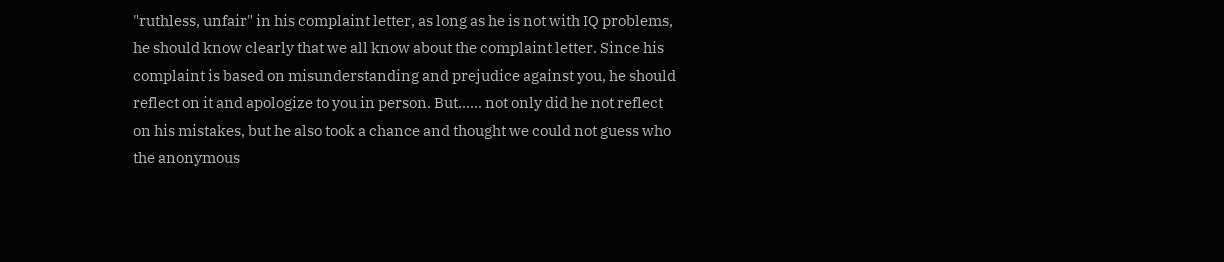"ruthless, unfair" in his complaint letter, as long as he is not with IQ problems, he should know clearly that we all know about the complaint letter. Since his complaint is based on misunderstanding and prejudice against you, he should reflect on it and apologize to you in person. But...... not only did he not reflect on his mistakes, but he also took a chance and thought we could not guess who the anonymous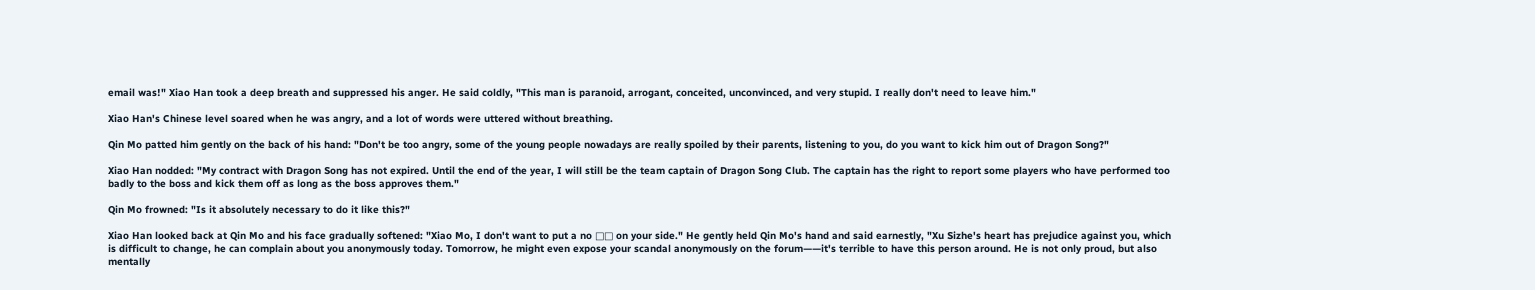email was!" Xiao Han took a deep breath and suppressed his anger. He said coldly, "This man is paranoid, arrogant, conceited, unconvinced, and very stupid. I really don't need to leave him."

Xiao Han's Chinese level soared when he was angry, and a lot of words were uttered without breathing.

Qin Mo patted him gently on the back of his hand: "Don't be too angry, some of the young people nowadays are really spoiled by their parents, listening to you, do you want to kick him out of Dragon Song?"

Xiao Han nodded: "My contract with Dragon Song has not expired. Until the end of the year, I will still be the team captain of Dragon Song Club. The captain has the right to report some players who have performed too badly to the boss and kick them off as long as the boss approves them."

Qin Mo frowned: "Is it absolutely necessary to do it like this?"

Xiao Han looked back at Qin Mo and his face gradually softened: "Xiao Mo, I don't want to put a no □□ on your side." He gently held Qin Mo's hand and said earnestly, "Xu Sizhe's heart has prejudice against you, which is difficult to change, he can complain about you anonymously today. Tomorrow, he might even expose your scandal anonymously on the forum——it's terrible to have this person around. He is not only proud, but also mentally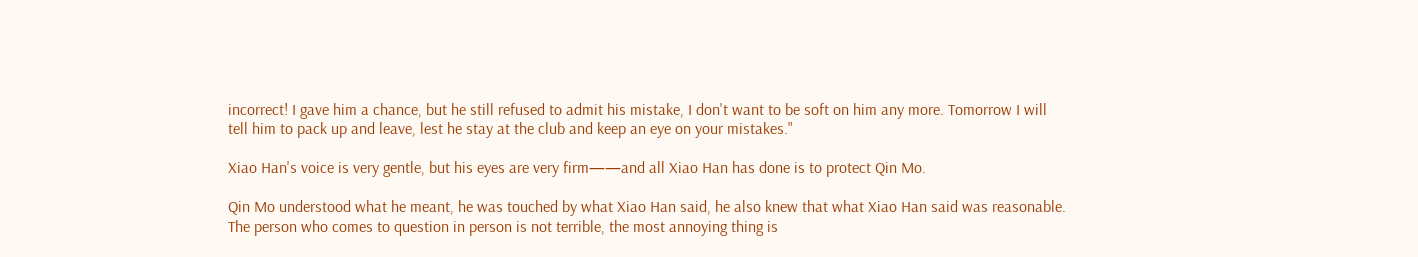incorrect! I gave him a chance, but he still refused to admit his mistake, I don't want to be soft on him any more. Tomorrow I will tell him to pack up and leave, lest he stay at the club and keep an eye on your mistakes."

Xiao Han's voice is very gentle, but his eyes are very firm——and all Xiao Han has done is to protect Qin Mo.

Qin Mo understood what he meant, he was touched by what Xiao Han said, he also knew that what Xiao Han said was reasonable. The person who comes to question in person is not terrible, the most annoying thing is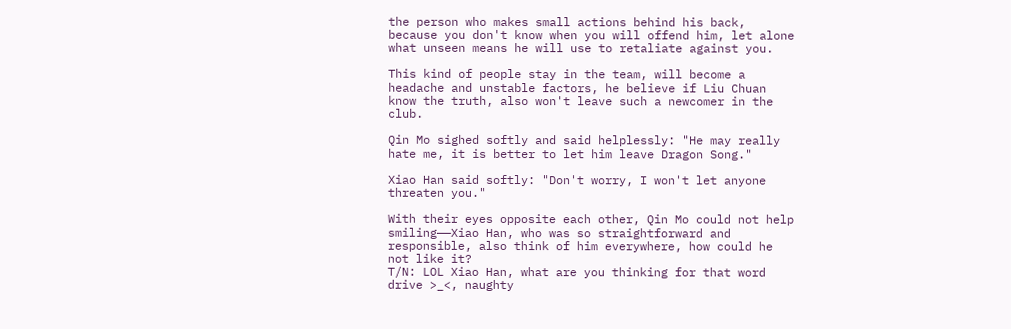the person who makes small actions behind his back, because you don't know when you will offend him, let alone what unseen means he will use to retaliate against you.

This kind of people stay in the team, will become a headache and unstable factors, he believe if Liu Chuan know the truth, also won't leave such a newcomer in the club.

Qin Mo sighed softly and said helplessly: "He may really hate me, it is better to let him leave Dragon Song."

Xiao Han said softly: "Don't worry, I won't let anyone threaten you."

With their eyes opposite each other, Qin Mo could not help smiling——Xiao Han, who was so straightforward and responsible, also think of him everywhere, how could he not like it?
T/N: LOL Xiao Han, what are you thinking for that word drive >_<, naughty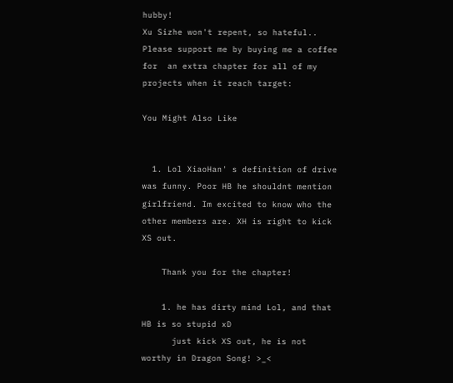hubby!
Xu Sizhe won't repent, so hateful..
Please support me by buying me a coffee for  an extra chapter for all of my projects when it reach target:

You Might Also Like


  1. Lol XiaoHan' s definition of drive was funny. Poor HB he shouldnt mention girlfriend. Im excited to know who the other members are. XH is right to kick XS out.

    Thank you for the chapter!

    1. he has dirty mind Lol, and that HB is so stupid xD
      just kick XS out, he is not worthy in Dragon Song! >_<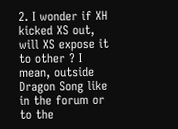2. I wonder if XH kicked XS out, will XS expose it to other ? I mean, outside Dragon Song like in the forum or to the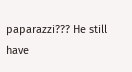paparazzi??? He still have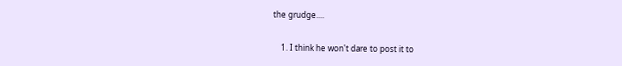the grudge....

    1. I think he won't dare to post it to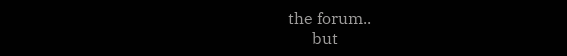the forum..
      but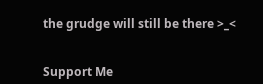the grudge will still be there >_<


Support Me